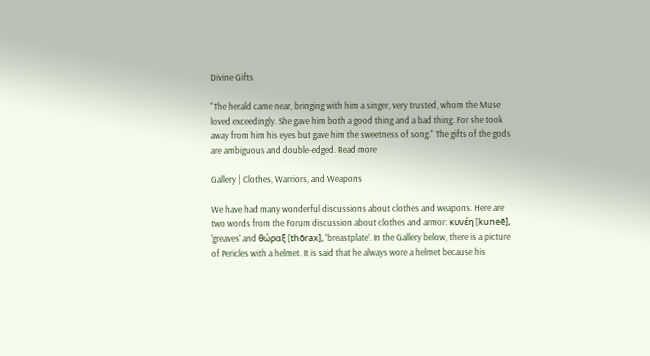Divine Gifts

"The herald came near, bringing with him a singer, very trusted, whom the Muse loved exceedingly. She gave him both a good thing and a bad thing. For she took away from him his eyes but gave him the sweetness of song." The gifts of the gods are ambiguous and double-edged. Read more

Gallery | Clothes, Warriors, and Weapons

We have had many wonderful discussions about clothes and weapons. Here are two words from the Forum discussion about clothes and armor: κυνέη [kuneē], 'greaves' and θώραξ [thōrax], ‘breastplate’. In the Gallery below, there is a picture of Pericles with a helmet. It is said that he always wore a helmet because his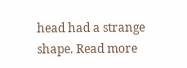head had a strange shape. Read more